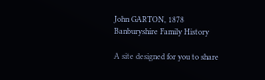John GARTON, 1878
Banburyshire Family History

A site designed for you to share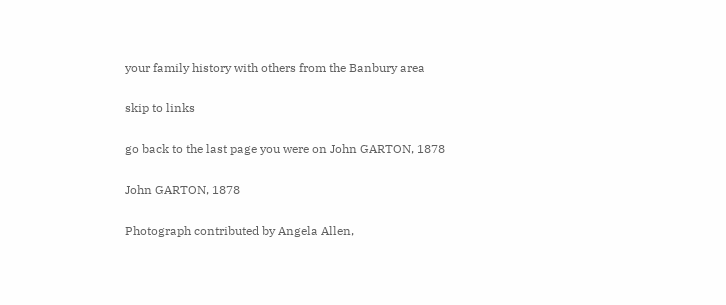your family history with others from the Banbury area

skip to links

go back to the last page you were on John GARTON, 1878

John GARTON, 1878

Photograph contributed by Angela Allen,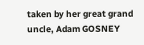taken by her great grand uncle, Adam GOSNEY